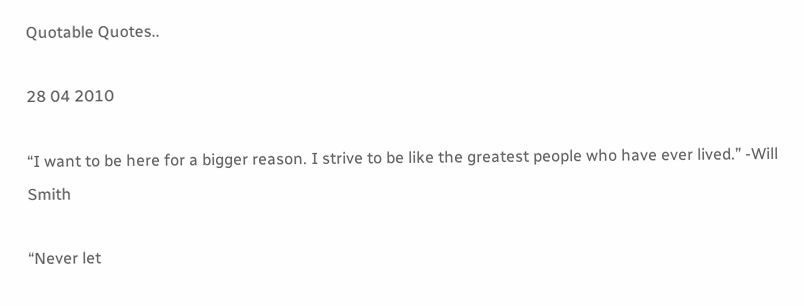Quotable Quotes..

28 04 2010

“I want to be here for a bigger reason. I strive to be like the greatest people who have ever lived.” -Will Smith

“Never let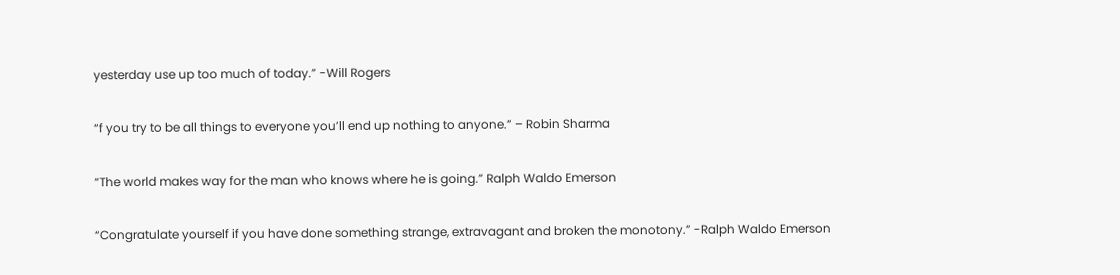yesterday use up too much of today.” -Will Rogers

“f you try to be all things to everyone you’ll end up nothing to anyone.” – Robin Sharma

“The world makes way for the man who knows where he is going.” Ralph Waldo Emerson

“Congratulate yourself if you have done something strange, extravagant and broken the monotony.” -Ralph Waldo Emerson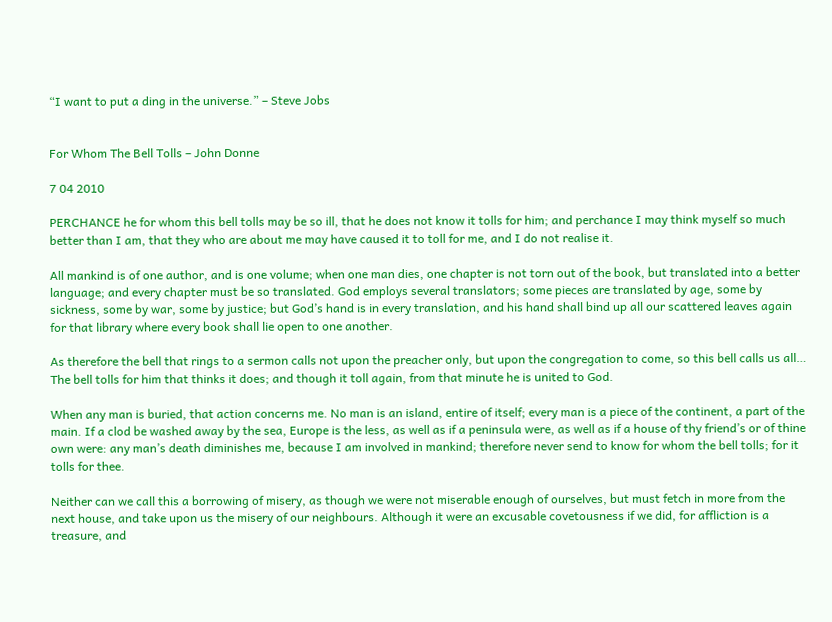“I want to put a ding in the universe.” – Steve Jobs


For Whom The Bell Tolls – John Donne

7 04 2010

PERCHANCE he for whom this bell tolls may be so ill, that he does not know it tolls for him; and perchance I may think myself so much better than I am, that they who are about me may have caused it to toll for me, and I do not realise it.

All mankind is of one author, and is one volume; when one man dies, one chapter is not torn out of the book, but translated into a better language; and every chapter must be so translated. God employs several translators; some pieces are translated by age, some by sickness, some by war, some by justice; but God’s hand is in every translation, and his hand shall bind up all our scattered leaves again for that library where every book shall lie open to one another.

As therefore the bell that rings to a sermon calls not upon the preacher only, but upon the congregation to come, so this bell calls us all… The bell tolls for him that thinks it does; and though it toll again, from that minute he is united to God.

When any man is buried, that action concerns me. No man is an island, entire of itself; every man is a piece of the continent, a part of the main. If a clod be washed away by the sea, Europe is the less, as well as if a peninsula were, as well as if a house of thy friend’s or of thine own were: any man’s death diminishes me, because I am involved in mankind; therefore never send to know for whom the bell tolls; for it tolls for thee.

Neither can we call this a borrowing of misery, as though we were not miserable enough of ourselves, but must fetch in more from the next house, and take upon us the misery of our neighbours. Although it were an excusable covetousness if we did, for affliction is a treasure, and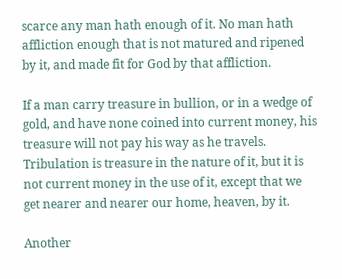scarce any man hath enough of it. No man hath affliction enough that is not matured and ripened by it, and made fit for God by that affliction.

If a man carry treasure in bullion, or in a wedge of gold, and have none coined into current money, his treasure will not pay his way as he travels. Tribulation is treasure in the nature of it, but it is not current money in the use of it, except that we get nearer and nearer our home, heaven, by it.

Another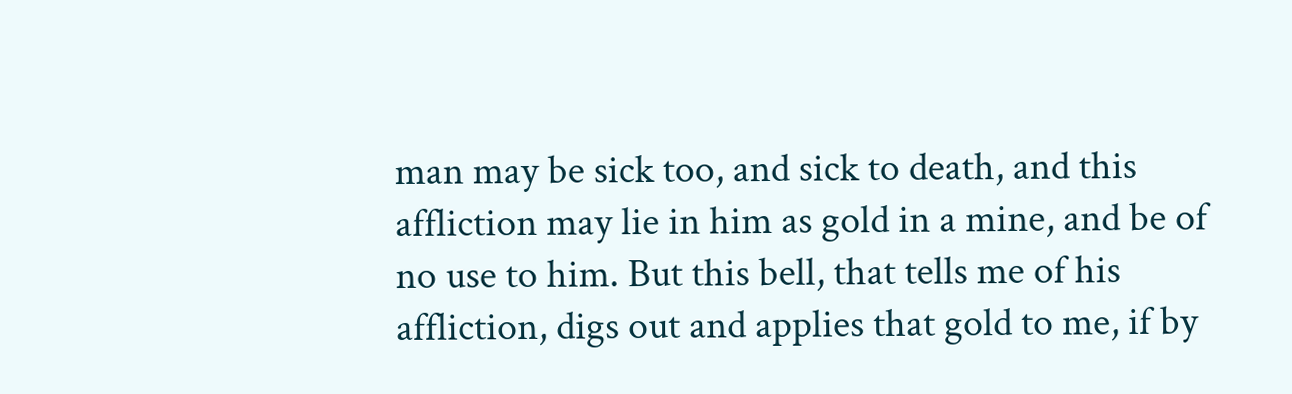man may be sick too, and sick to death, and this affliction may lie in him as gold in a mine, and be of no use to him. But this bell, that tells me of his affliction, digs out and applies that gold to me, if by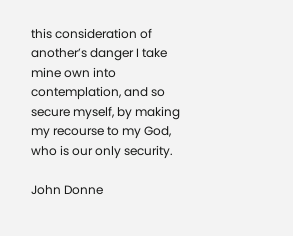this consideration of another’s danger I take mine own into contemplation, and so secure myself, by making my recourse to my God, who is our only security.

John Donne